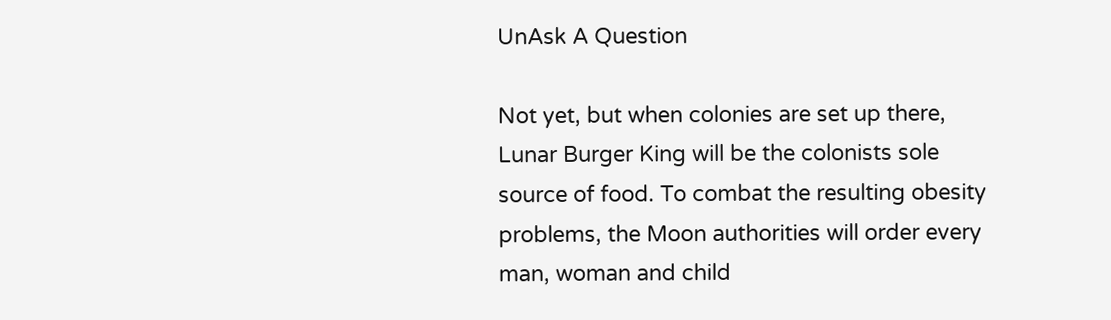UnAsk A Question

Not yet, but when colonies are set up there, Lunar Burger King will be the colonists sole source of food. To combat the resulting obesity problems, the Moon authorities will order every man, woman and child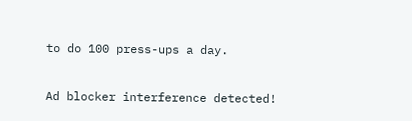to do 100 press-ups a day.

Ad blocker interference detected!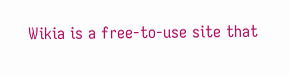Wikia is a free-to-use site that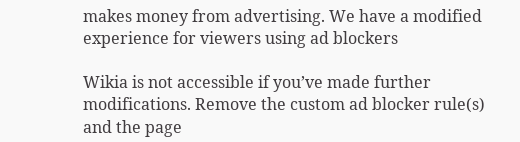makes money from advertising. We have a modified experience for viewers using ad blockers

Wikia is not accessible if you’ve made further modifications. Remove the custom ad blocker rule(s) and the page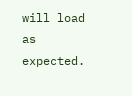will load as expected.